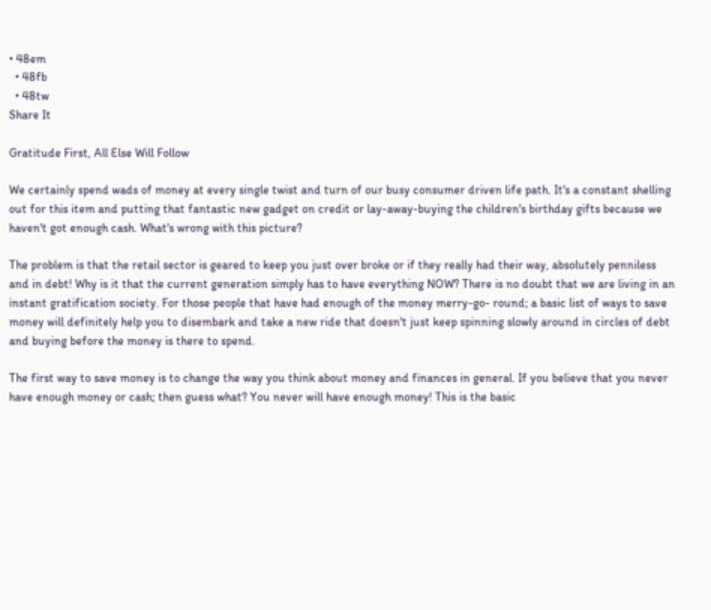• 48em
  • 48fb
  • 48tw
Share It

Gratitude First, All Else Will Follow

We certainly spend wads of money at every single twist and turn of our busy consumer driven life path. It's a constant shelling out for this item and putting that fantastic new gadget on credit or lay-away-buying the children's birthday gifts because we haven't got enough cash. What's wrong with this picture?

The problem is that the retail sector is geared to keep you just over broke or if they really had their way, absolutely penniless and in debt! Why is it that the current generation simply has to have everything NOW? There is no doubt that we are living in an instant gratification society. For those people that have had enough of the money merry-go- round; a basic list of ways to save money will definitely help you to disembark and take a new ride that doesn't just keep spinning slowly around in circles of debt and buying before the money is there to spend.

The first way to save money is to change the way you think about money and finances in general. If you believe that you never have enough money or cash; then guess what? You never will have enough money! This is the basic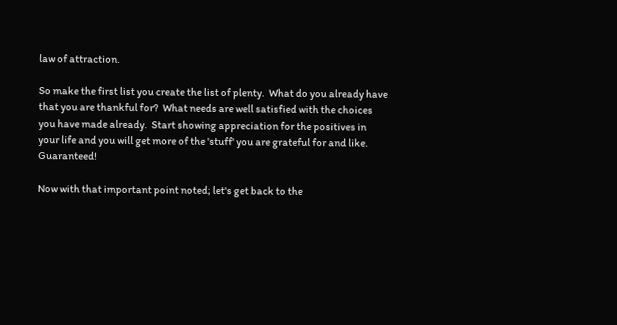law of attraction.

So make the first list you create the list of plenty.  What do you already have that you are thankful for?  What needs are well satisfied with the choices you have made already.  Start showing appreciation for the positives in your life and you will get more of the 'stuff' you are grateful for and like. Guaranteed!

Now with that important point noted; let's get back to the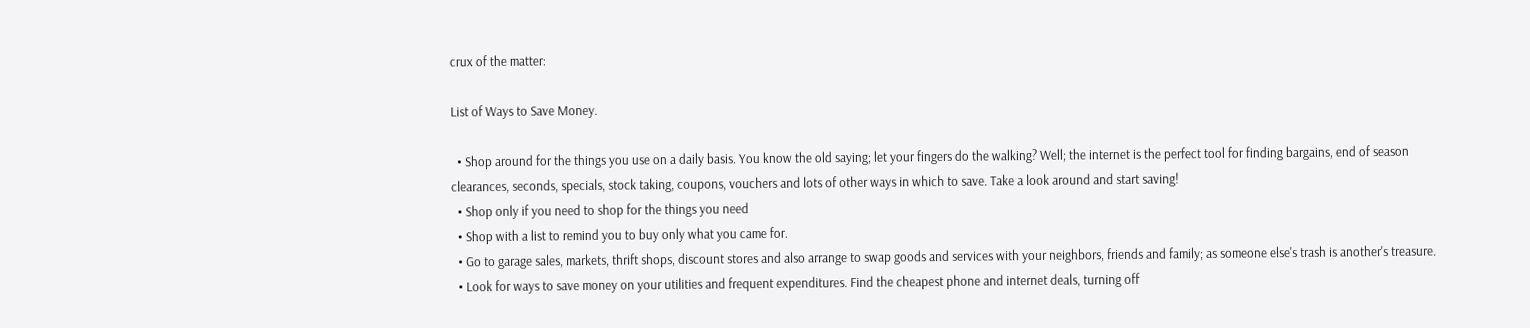crux of the matter:

List of Ways to Save Money.

  • Shop around for the things you use on a daily basis. You know the old saying; let your fingers do the walking? Well; the internet is the perfect tool for finding bargains, end of season clearances, seconds, specials, stock taking, coupons, vouchers and lots of other ways in which to save. Take a look around and start saving!
  • Shop only if you need to shop for the things you need
  • Shop with a list to remind you to buy only what you came for.
  • Go to garage sales, markets, thrift shops, discount stores and also arrange to swap goods and services with your neighbors, friends and family; as someone else's trash is another's treasure.
  • Look for ways to save money on your utilities and frequent expenditures. Find the cheapest phone and internet deals, turning off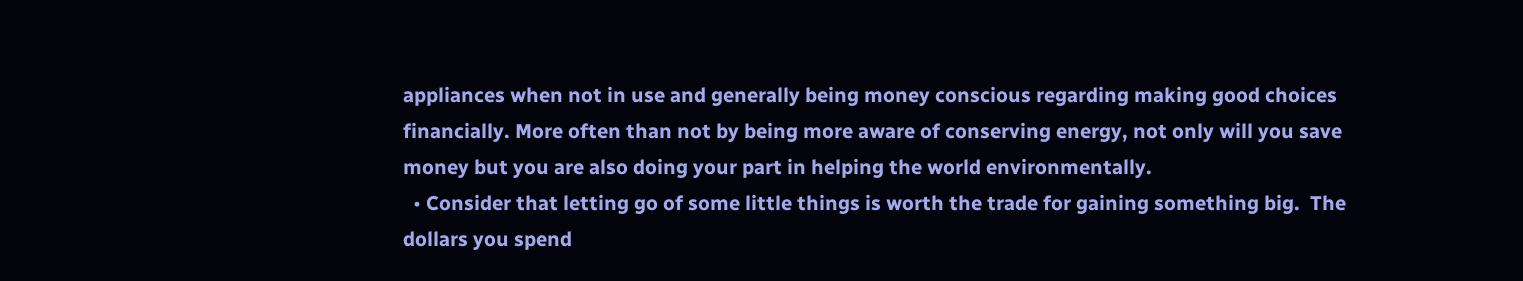appliances when not in use and generally being money conscious regarding making good choices financially. More often than not by being more aware of conserving energy, not only will you save money but you are also doing your part in helping the world environmentally.
  • Consider that letting go of some little things is worth the trade for gaining something big.  The dollars you spend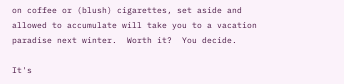on coffee or (blush) cigarettes, set aside and allowed to accumulate will take you to a vacation paradise next winter.  Worth it?  You decide.

It's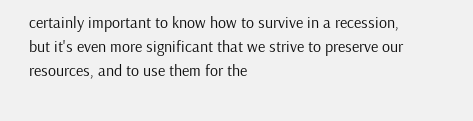certainly important to know how to survive in a recession, but it's even more significant that we strive to preserve our resources, and to use them for the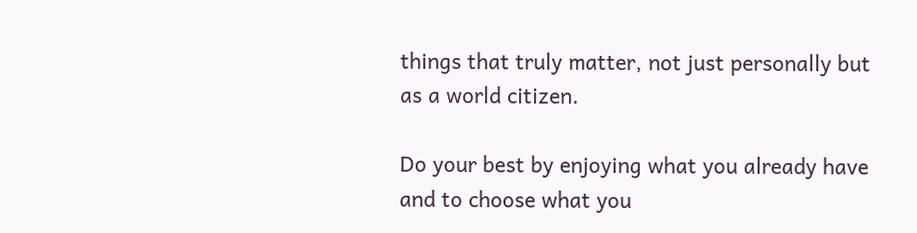things that truly matter, not just personally but as a world citizen.

Do your best by enjoying what you already have and to choose what you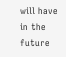will have in the future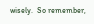wisely.  So remember,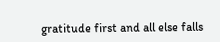gratitude first and all else falls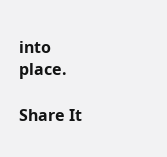into place.

Share It